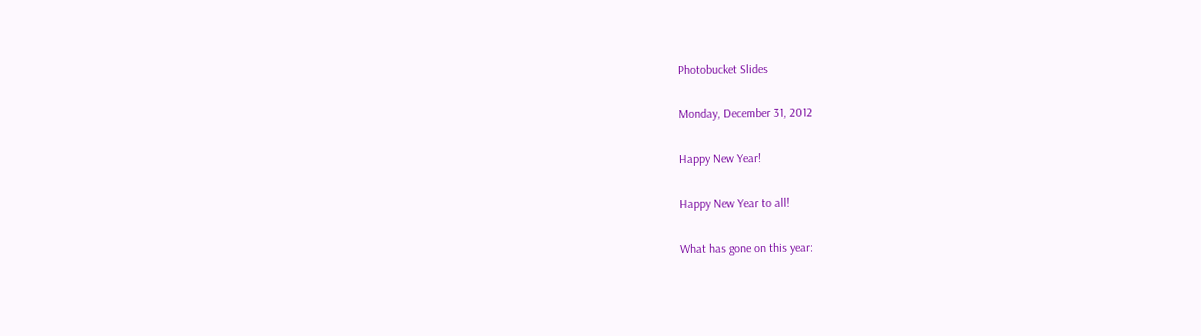Photobucket Slides

Monday, December 31, 2012

Happy New Year!

Happy New Year to all!

What has gone on this year: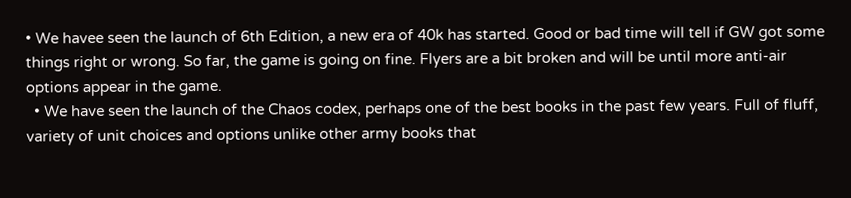• We havee seen the launch of 6th Edition, a new era of 40k has started. Good or bad time will tell if GW got some things right or wrong. So far, the game is going on fine. Flyers are a bit broken and will be until more anti-air options appear in the game.
  • We have seen the launch of the Chaos codex, perhaps one of the best books in the past few years. Full of fluff, variety of unit choices and options unlike other army books that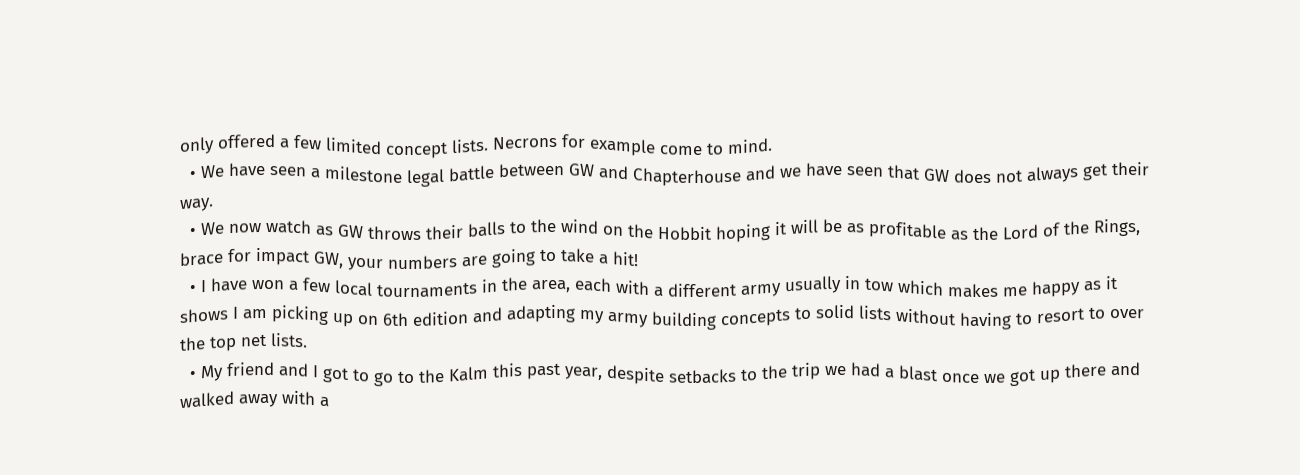only offered a few limited concept lists. Necrons for example come to mind.
  • We have seen a milestone legal battle between GW and Chapterhouse and we have seen that GW does not always get their way.
  • We now watch as GW throws their balls to the wind on the Hobbit hoping it will be as profitable as the Lord of the Rings, brace for impact GW, your numbers are going to take a hit!
  • I have won a few local tournaments in the area, each with a different army usually in tow which makes me happy as it shows I am picking up on 6th edition and adapting my army building concepts to solid lists without having to resort to over the top net lists.
  • My friend and I got to go to the Kalm this past year, despite setbacks to the trip we had a blast once we got up there and walked away with a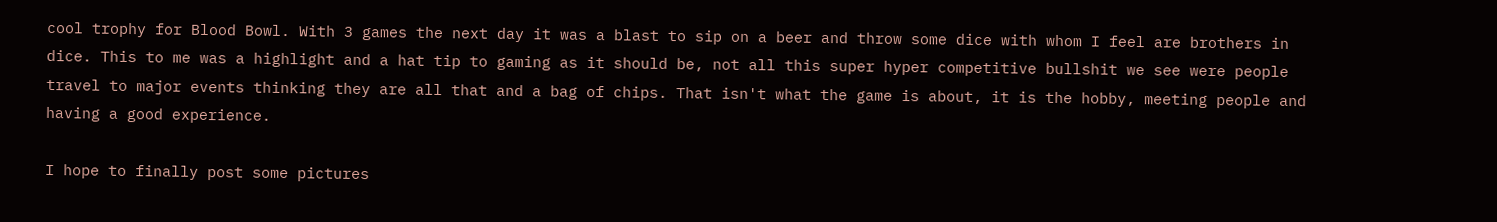cool trophy for Blood Bowl. With 3 games the next day it was a blast to sip on a beer and throw some dice with whom I feel are brothers in dice. This to me was a highlight and a hat tip to gaming as it should be, not all this super hyper competitive bullshit we see were people travel to major events thinking they are all that and a bag of chips. That isn't what the game is about, it is the hobby, meeting people and having a good experience.

I hope to finally post some pictures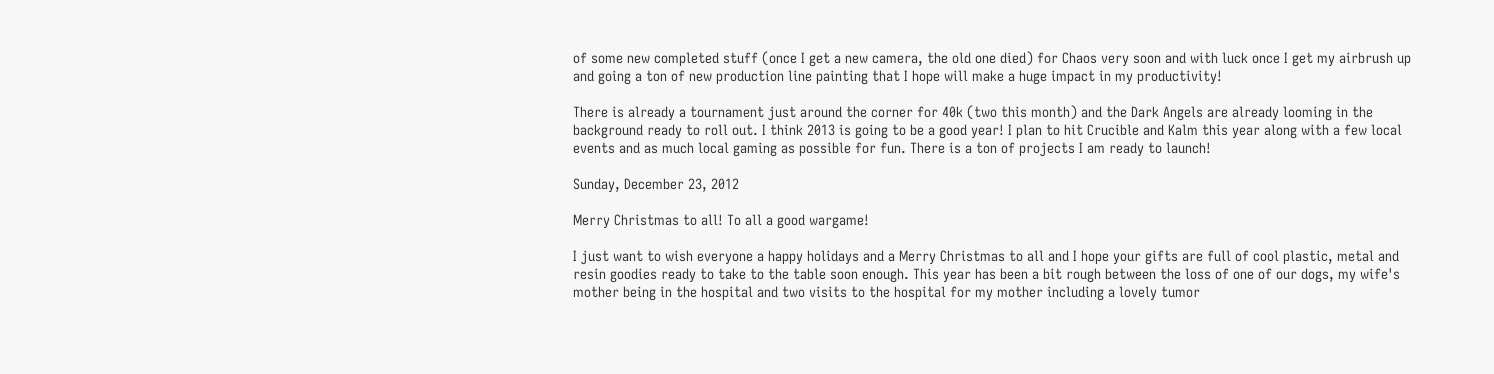of some new completed stuff (once I get a new camera, the old one died) for Chaos very soon and with luck once I get my airbrush up and going a ton of new production line painting that I hope will make a huge impact in my productivity!

There is already a tournament just around the corner for 40k (two this month) and the Dark Angels are already looming in the background ready to roll out. I think 2013 is going to be a good year! I plan to hit Crucible and Kalm this year along with a few local events and as much local gaming as possible for fun. There is a ton of projects I am ready to launch!

Sunday, December 23, 2012

Merry Christmas to all! To all a good wargame!

I just want to wish everyone a happy holidays and a Merry Christmas to all and I hope your gifts are full of cool plastic, metal and resin goodies ready to take to the table soon enough. This year has been a bit rough between the loss of one of our dogs, my wife's mother being in the hospital and two visits to the hospital for my mother including a lovely tumor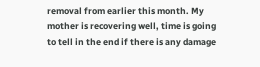removal from earlier this month. My mother is recovering well, time is going to tell in the end if there is any damage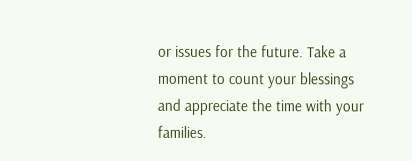or issues for the future. Take a moment to count your blessings and appreciate the time with your families.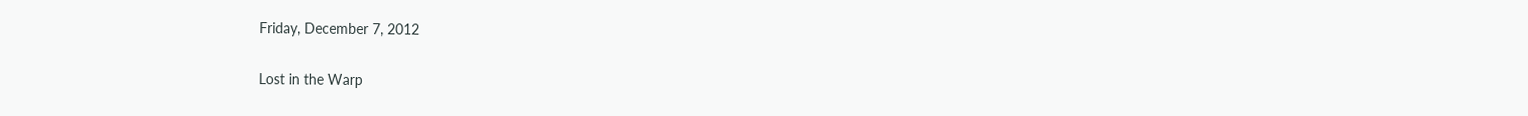Friday, December 7, 2012

Lost in the Warp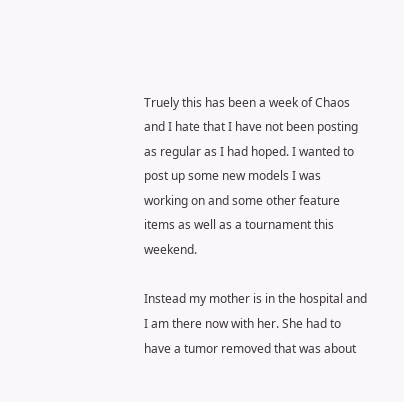Truely this has been a week of Chaos and I hate that I have not been posting as regular as I had hoped. I wanted to post up some new models I was working on and some other feature items as well as a tournament this weekend.

Instead my mother is in the hospital and I am there now with her. She had to have a tumor removed that was about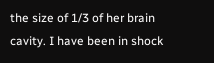the size of 1/3 of her brain cavity. I have been in shock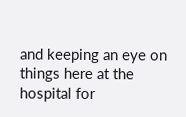and keeping an eye on things here at the hospital for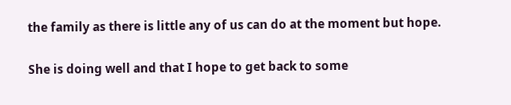the family as there is little any of us can do at the moment but hope.

She is doing well and that I hope to get back to some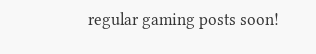regular gaming posts soon!